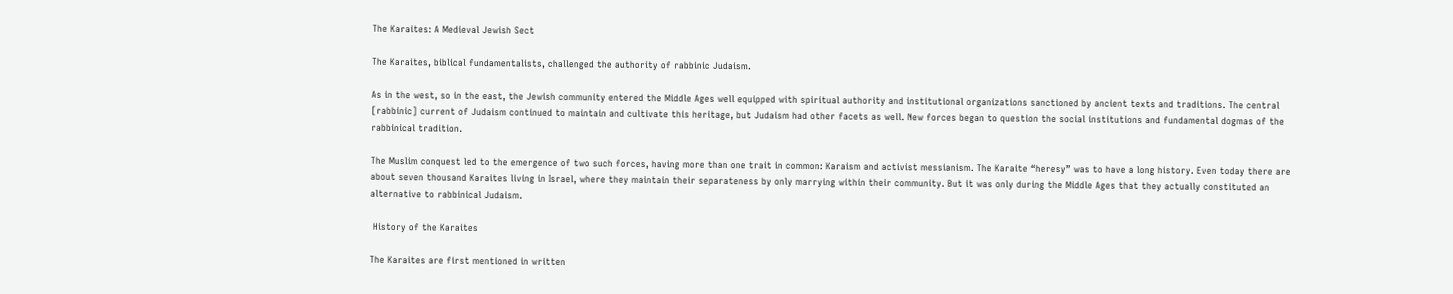The Karaites: A Medieval Jewish Sect

The Karaites, biblical fundamentalists, challenged the authority of rabbinic Judaism.

As in the west, so in the east, the Jewish community entered the Middle Ages well equipped with spiritual authority and institutional organizations sanctioned by ancient texts and traditions. The central [rabbinic] current of Judaism continued to maintain and cultivate this heritage, but Judaism had other facets as well. New forces began to question the social institutions and fundamental dogmas of the rabbinical tradition.

The Muslim conquest led to the emergence of two such forces, having more than one trait in common: Karaism and activist messianism. The Karaite “heresy” was to have a long history. Even today there are about seven thousand Karaites living in Israel, where they maintain their separateness by only marrying within their community. But it was only during the Middle Ages that they actually constituted an alternative to rabbinical Judaism.

 History of the Karaites

The Karaites are first mentioned in written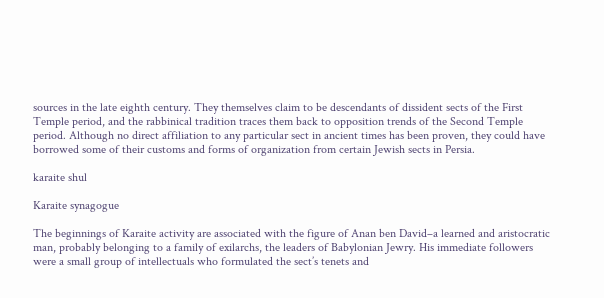sources in the late eighth century. They themselves claim to be descendants of dissident sects of the First Temple period, and the rabbinical tradition traces them back to opposition trends of the Second Temple period. Although no direct affiliation to any particular sect in ancient times has been proven, they could have borrowed some of their customs and forms of organization from certain Jewish sects in Persia.

karaite shul

Karaite synagogue

The beginnings of Karaite activity are associated with the figure of Anan ben David–a learned and aristocratic man, probably belonging to a family of exilarchs, the leaders of Babylonian Jewry. His immediate followers were a small group of intellectuals who formulated the sect’s tenets and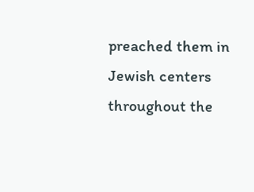preached them in Jewish centers throughout the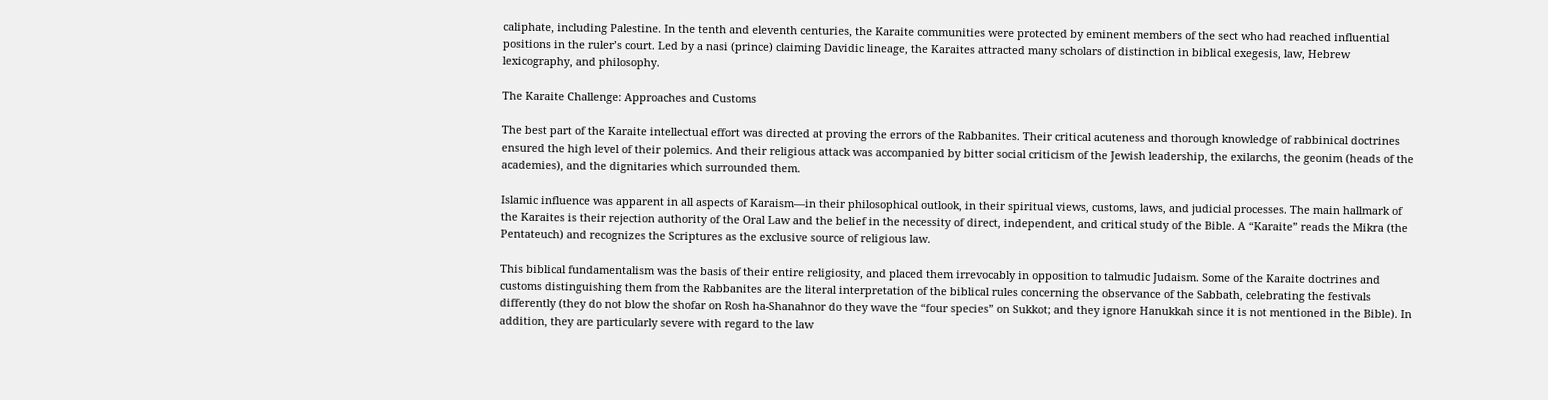caliphate, including Palestine. In the tenth and eleventh centuries, the Karaite communities were protected by eminent members of the sect who had reached influential positions in the ruler’s court. Led by a nasi (prince) claiming Davidic lineage, the Karaites attracted many scholars of distinction in biblical exegesis, law, Hebrew lexicography, and philosophy.

The Karaite Challenge: Approaches and Customs

The best part of the Karaite intellectual effort was directed at proving the errors of the Rabbanites. Their critical acuteness and thorough knowledge of rabbinical doctrines ensured the high level of their polemics. And their religious attack was accompanied by bitter social criticism of the Jewish leadership, the exilarchs, the geonim (heads of the academies), and the dignitaries which surrounded them.

Islamic influence was apparent in all aspects of Karaism—in their philosophical outlook, in their spiritual views, customs, laws, and judicial processes. The main hallmark of the Karaites is their rejection authority of the Oral Law and the belief in the necessity of direct, independent, and critical study of the Bible. A “Karaite” reads the Mikra (the Pentateuch) and recognizes the Scriptures as the exclusive source of religious law.

This biblical fundamentalism was the basis of their entire religiosity, and placed them irrevocably in opposition to talmudic Judaism. Some of the Karaite doctrines and customs distinguishing them from the Rabbanites are the literal interpretation of the biblical rules concerning the observance of the Sabbath, celebrating the festivals differently (they do not blow the shofar on Rosh ha‑Shanahnor do they wave the “four species” on Sukkot; and they ignore Hanukkah since it is not mentioned in the Bible). In addition, they are particularly severe with regard to the law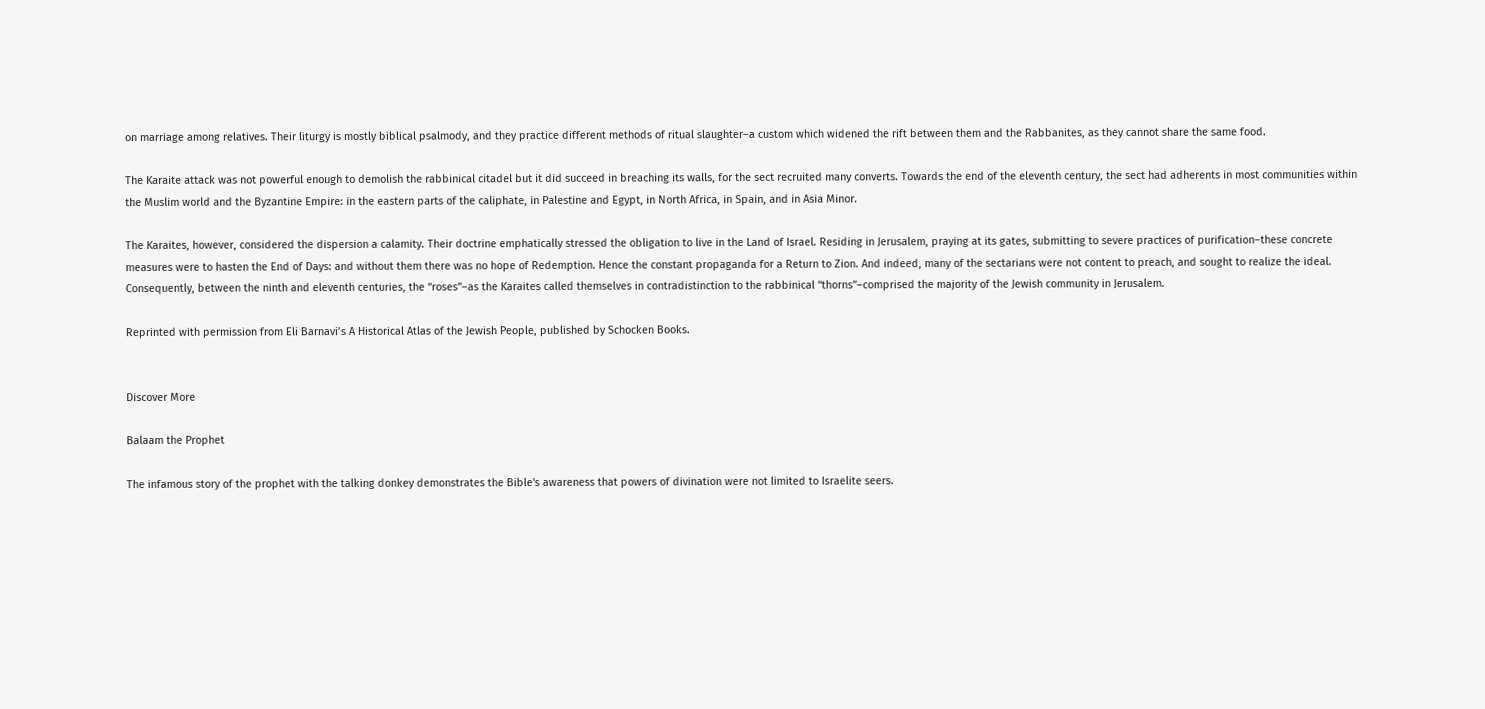on marriage among relatives. Their liturgy is mostly biblical psalmody, and they practice different methods of ritual slaughter–a custom which widened the rift between them and the Rabbanites, as they cannot share the same food.

The Karaite attack was not powerful enough to demolish the rabbinical citadel but it did succeed in breaching its walls, for the sect recruited many converts. Towards the end of the eleventh century, the sect had adherents in most communities within the Muslim world and the Byzantine Empire: in the eastern parts of the caliphate, in Palestine and Egypt, in North Africa, in Spain, and in Asia Minor.

The Karaites, however, considered the dispersion a calamity. Their doctrine emphatically stressed the obligation to live in the Land of Israel. Residing in Jerusalem, praying at its gates, submitting to severe practices of purification–these concrete measures were to hasten the End of Days: and without them there was no hope of Redemption. Hence the constant propaganda for a Return to Zion. And indeed, many of the sectarians were not content to preach, and sought to realize the ideal. Consequently, between the ninth and eleventh centuries, the “roses”–as the Karaites called themselves in contradistinction to the rabbinical “thorns”–comprised the majority of the Jewish community in Jerusalem.

Reprinted with permission from Eli Barnavi’s A Historical Atlas of the Jewish People, published by Schocken Books.


Discover More

Balaam the Prophet

The infamous story of the prophet with the talking donkey demonstrates the Bible's awareness that powers of divination were not limited to Israelite seers.